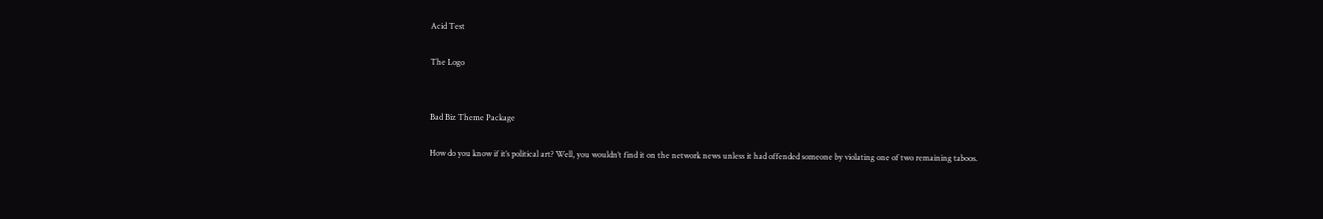Acid Test

The Logo


Bad Biz Theme Package

How do you know if it’s political art? Well, you wouldn’t find it on the network news unless it had offended someone by violating one of two remaining taboos.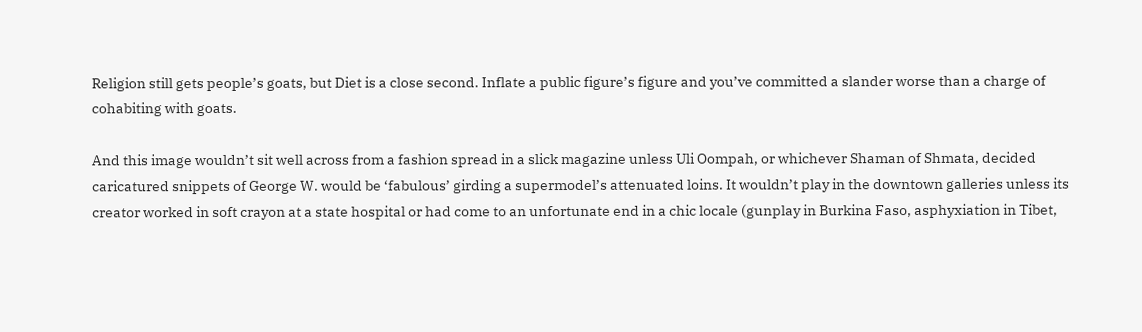Religion still gets people’s goats, but Diet is a close second. Inflate a public figure’s figure and you’ve committed a slander worse than a charge of cohabiting with goats.

And this image wouldn’t sit well across from a fashion spread in a slick magazine unless Uli Oompah, or whichever Shaman of Shmata, decided caricatured snippets of George W. would be ‘fabulous’ girding a supermodel’s attenuated loins. It wouldn’t play in the downtown galleries unless its creator worked in soft crayon at a state hospital or had come to an unfortunate end in a chic locale (gunplay in Burkina Faso, asphyxiation in Tibet,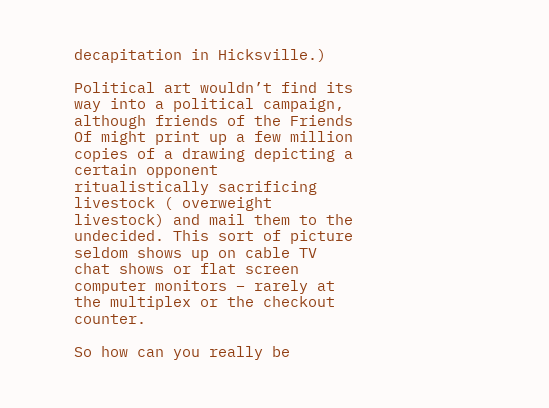decapitation in Hicksville.)

Political art wouldn’t find its way into a political campaign, although friends of the Friends Of might print up a few million copies of a drawing depicting a certain opponent ritualistically sacrificing livestock ( overweight livestock) and mail them to the undecided. This sort of picture seldom shows up on cable TV chat shows or flat screen computer monitors – rarely at the multiplex or the checkout counter.

So how can you really be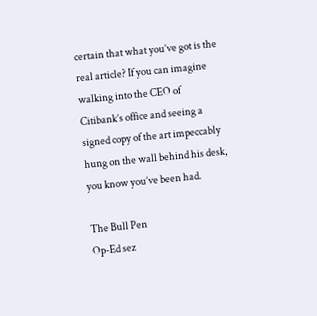certain that what you’ve got is the real article? If you can imagine walking into the CEO of Citibank’s office and seeing a signed copy of the art impeccably hung on the wall behind his desk, you know you’ve been had.

The Bull Pen
Op-Ed sez